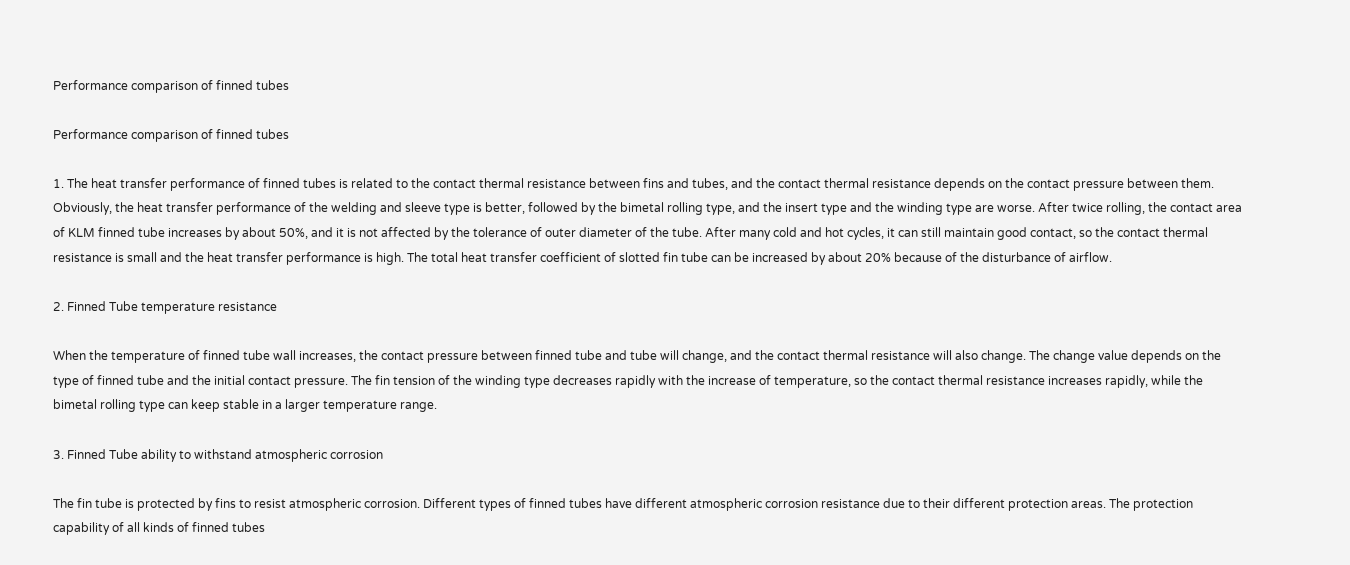Performance comparison of finned tubes

Performance comparison of finned tubes

1. The heat transfer performance of finned tubes is related to the contact thermal resistance between fins and tubes, and the contact thermal resistance depends on the contact pressure between them. Obviously, the heat transfer performance of the welding and sleeve type is better, followed by the bimetal rolling type, and the insert type and the winding type are worse. After twice rolling, the contact area of KLM finned tube increases by about 50%, and it is not affected by the tolerance of outer diameter of the tube. After many cold and hot cycles, it can still maintain good contact, so the contact thermal resistance is small and the heat transfer performance is high. The total heat transfer coefficient of slotted fin tube can be increased by about 20% because of the disturbance of airflow.

2. Finned Tube temperature resistance

When the temperature of finned tube wall increases, the contact pressure between finned tube and tube will change, and the contact thermal resistance will also change. The change value depends on the type of finned tube and the initial contact pressure. The fin tension of the winding type decreases rapidly with the increase of temperature, so the contact thermal resistance increases rapidly, while the bimetal rolling type can keep stable in a larger temperature range.

3. Finned Tube ability to withstand atmospheric corrosion

The fin tube is protected by fins to resist atmospheric corrosion. Different types of finned tubes have different atmospheric corrosion resistance due to their different protection areas. The protection capability of all kinds of finned tubes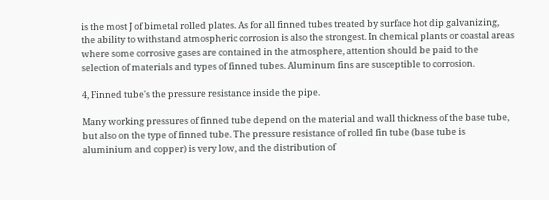is the most J of bimetal rolled plates. As for all finned tubes treated by surface hot dip galvanizing, the ability to withstand atmospheric corrosion is also the strongest. In chemical plants or coastal areas where some corrosive gases are contained in the atmosphere, attention should be paid to the selection of materials and types of finned tubes. Aluminum fins are susceptible to corrosion.

4, Finned tube's the pressure resistance inside the pipe.

Many working pressures of finned tube depend on the material and wall thickness of the base tube, but also on the type of finned tube. The pressure resistance of rolled fin tube (base tube is aluminium and copper) is very low, and the distribution of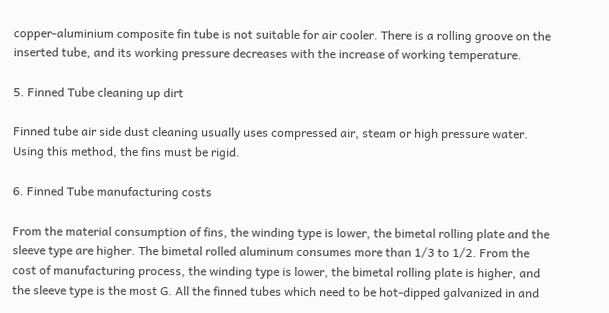copper-aluminium composite fin tube is not suitable for air cooler. There is a rolling groove on the inserted tube, and its working pressure decreases with the increase of working temperature.

5. Finned Tube cleaning up dirt

Finned tube air side dust cleaning usually uses compressed air, steam or high pressure water. Using this method, the fins must be rigid.

6. Finned Tube manufacturing costs

From the material consumption of fins, the winding type is lower, the bimetal rolling plate and the sleeve type are higher. The bimetal rolled aluminum consumes more than 1/3 to 1/2. From the cost of manufacturing process, the winding type is lower, the bimetal rolling plate is higher, and the sleeve type is the most G. All the finned tubes which need to be hot-dipped galvanized in and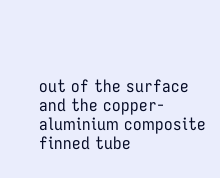out of the surface and the copper-aluminium composite finned tube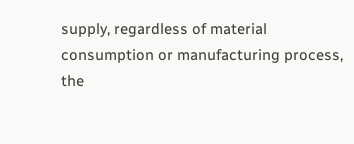supply, regardless of material consumption or manufacturing process, the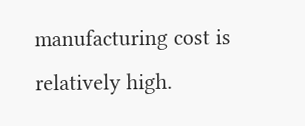manufacturing cost is relatively high.